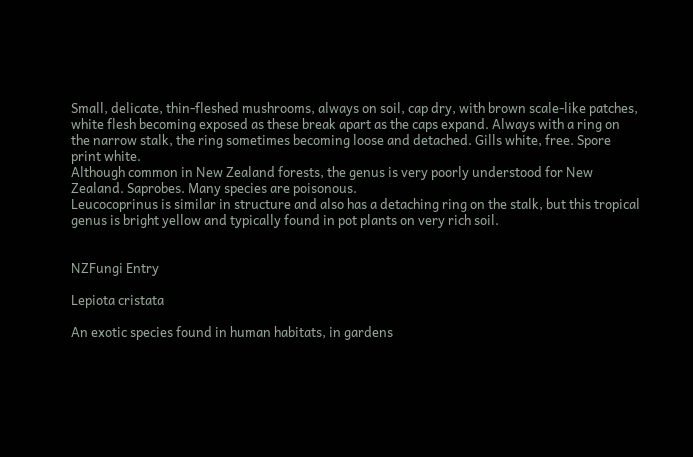Small, delicate, thin-fleshed mushrooms, always on soil, cap dry, with brown scale-like patches, white flesh becoming exposed as these break apart as the caps expand. Always with a ring on the narrow stalk, the ring sometimes becoming loose and detached. Gills white, free. Spore print white.
Although common in New Zealand forests, the genus is very poorly understood for New Zealand. Saprobes. Many species are poisonous.
Leucocoprinus is similar in structure and also has a detaching ring on the stalk, but this tropical genus is bright yellow and typically found in pot plants on very rich soil.


NZFungi Entry

Lepiota cristata

An exotic species found in human habitats, in gardens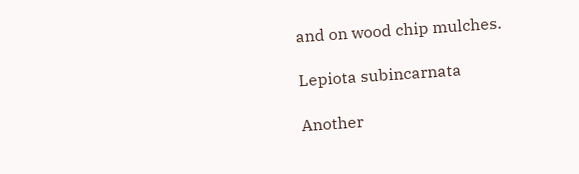and on wood chip mulches.

Lepiota subincarnata

Another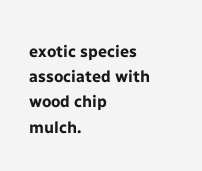exotic species associated with wood chip mulch.